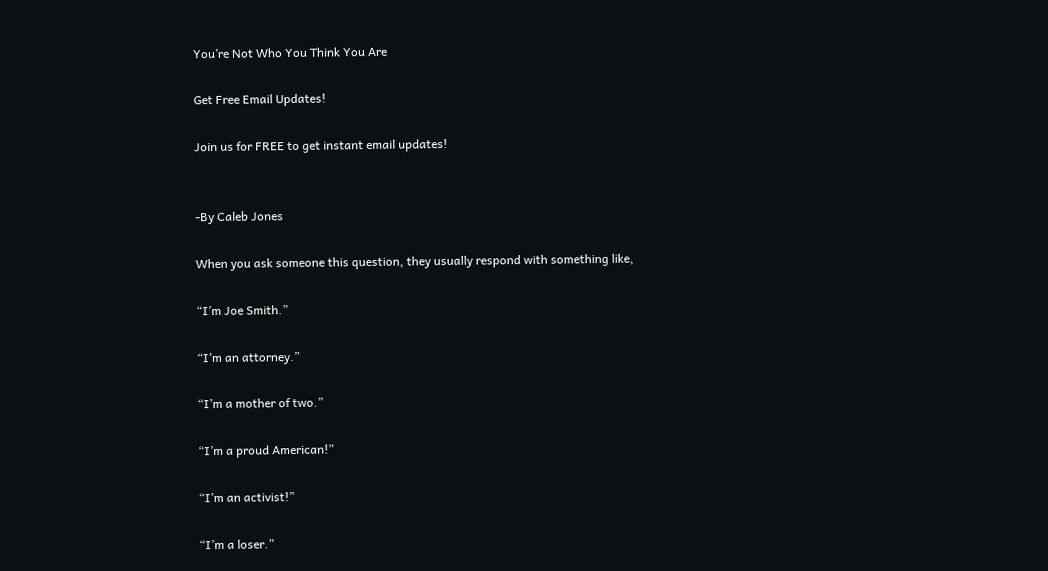You’re Not Who You Think You Are

Get Free Email Updates!

Join us for FREE to get instant email updates!


-By Caleb Jones

When you ask someone this question, they usually respond with something like,

“I’m Joe Smith.”

“I’m an attorney.”

“I’m a mother of two.”

“I’m a proud American!”

“I’m an activist!”

“I’m a loser.”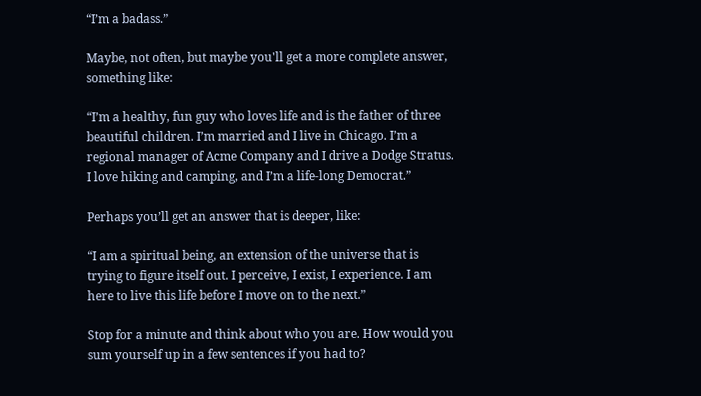“I’m a badass.”

Maybe, not often, but maybe you'll get a more complete answer, something like:

“I’m a healthy, fun guy who loves life and is the father of three beautiful children. I’m married and I live in Chicago. I’m a regional manager of Acme Company and I drive a Dodge Stratus. I love hiking and camping, and I’m a life-long Democrat.”

Perhaps you’ll get an answer that is deeper, like:

“I am a spiritual being, an extension of the universe that is trying to figure itself out. I perceive, I exist, I experience. I am here to live this life before I move on to the next.”

Stop for a minute and think about who you are. How would you sum yourself up in a few sentences if you had to?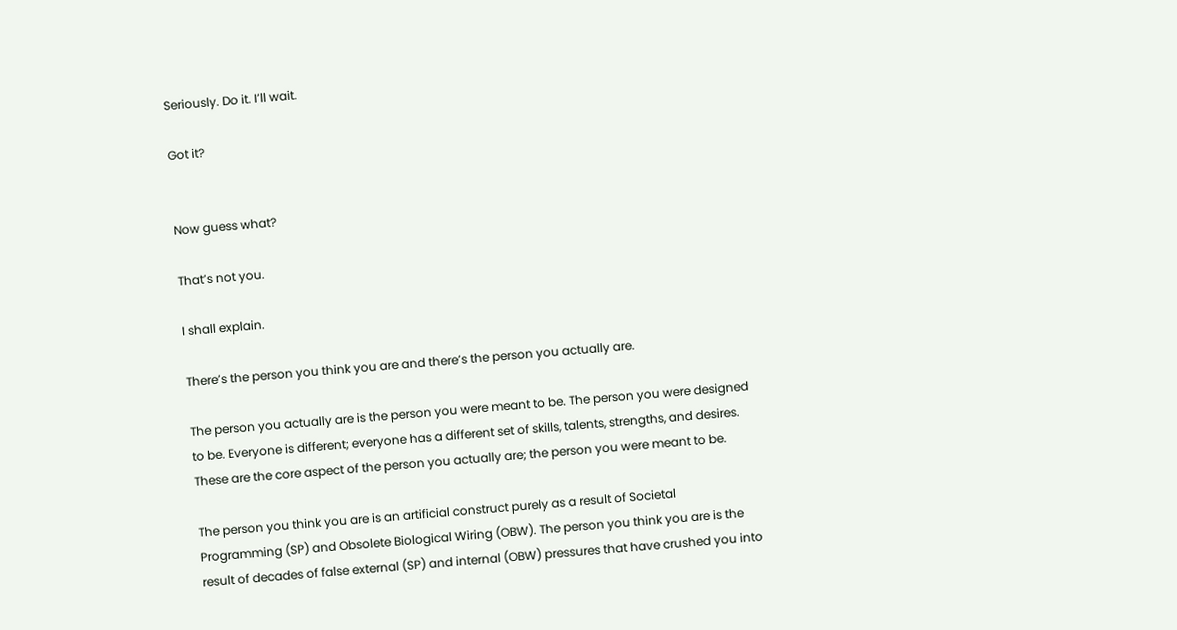Seriously. Do it. I’ll wait.

Got it?


Now guess what?

That’s not you.

I shall explain.

There’s the person you think you are and there’s the person you actually are.

The person you actually are is the person you were meant to be. The person you were designed to be. Everyone is different; everyone has a different set of skills, talents, strengths, and desires. These are the core aspect of the person you actually are; the person you were meant to be.

The person you think you are is an artificial construct purely as a result of Societal Programming (SP) and Obsolete Biological Wiring (OBW). The person you think you are is the result of decades of false external (SP) and internal (OBW) pressures that have crushed you into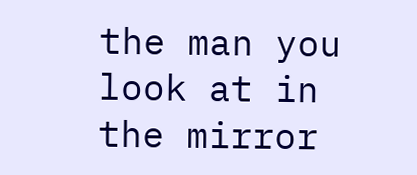the man you look at in the mirror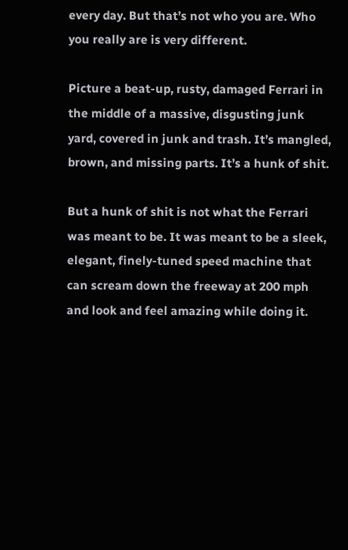every day. But that’s not who you are. Who you really are is very different.

Picture a beat-up, rusty, damaged Ferrari in the middle of a massive, disgusting junk yard, covered in junk and trash. It’s mangled, brown, and missing parts. It’s a hunk of shit.

But a hunk of shit is not what the Ferrari was meant to be. It was meant to be a sleek, elegant, finely-tuned speed machine that can scream down the freeway at 200 mph and look and feel amazing while doing it.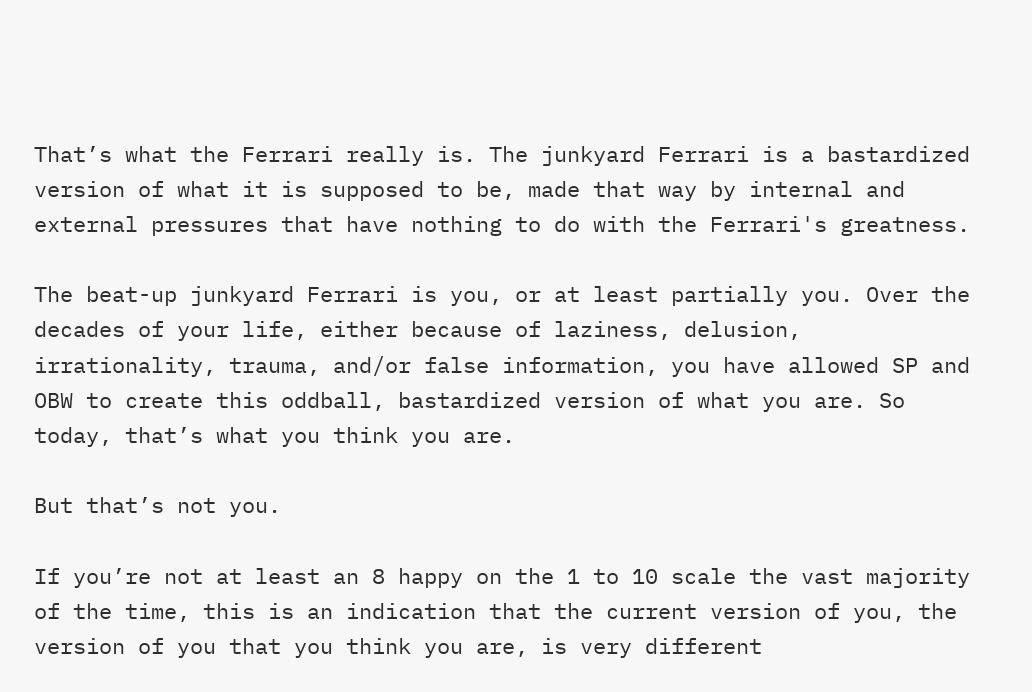That’s what the Ferrari really is. The junkyard Ferrari is a bastardized version of what it is supposed to be, made that way by internal and external pressures that have nothing to do with the Ferrari's greatness.

The beat-up junkyard Ferrari is you, or at least partially you. Over the decades of your life, either because of laziness, delusion, irrationality, trauma, and/or false information, you have allowed SP and OBW to create this oddball, bastardized version of what you are. So today, that’s what you think you are.

But that’s not you.

If you’re not at least an 8 happy on the 1 to 10 scale the vast majority of the time, this is an indication that the current version of you, the version of you that you think you are, is very different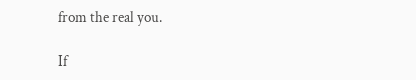from the real you.

If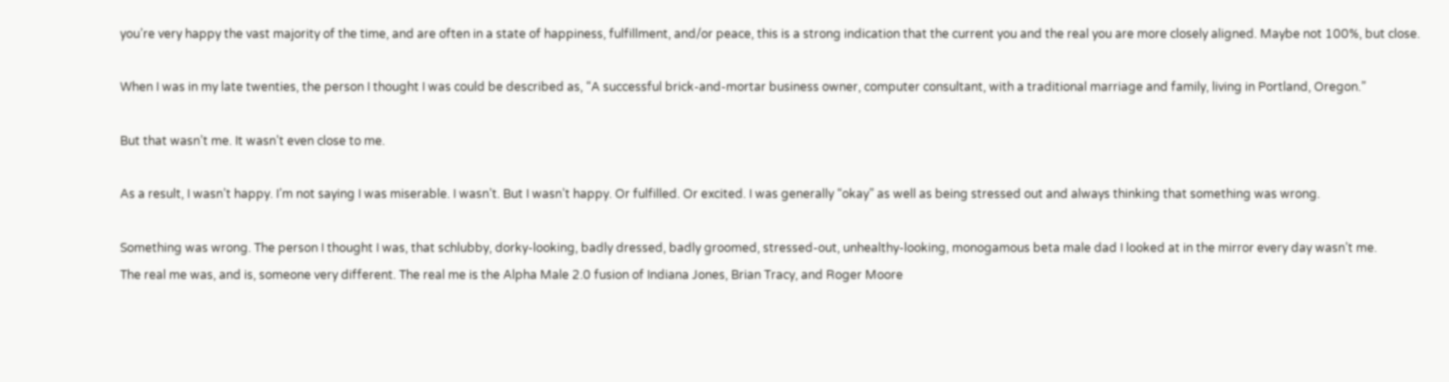you’re very happy the vast majority of the time, and are often in a state of happiness, fulfillment, and/or peace, this is a strong indication that the current you and the real you are more closely aligned. Maybe not 100%, but close.

When I was in my late twenties, the person I thought I was could be described as, “A successful brick-and-mortar business owner, computer consultant, with a traditional marriage and family, living in Portland, Oregon.”

But that wasn’t me. It wasn’t even close to me.

As a result, I wasn’t happy. I’m not saying I was miserable. I wasn’t. But I wasn’t happy. Or fulfilled. Or excited. I was generally “okay” as well as being stressed out and always thinking that something was wrong.

Something was wrong. The person I thought I was, that schlubby, dorky-looking, badly dressed, badly groomed, stressed-out, unhealthy-looking, monogamous beta male dad I looked at in the mirror every day wasn’t me.
The real me was, and is, someone very different. The real me is the Alpha Male 2.0 fusion of Indiana Jones, Brian Tracy, and Roger Moore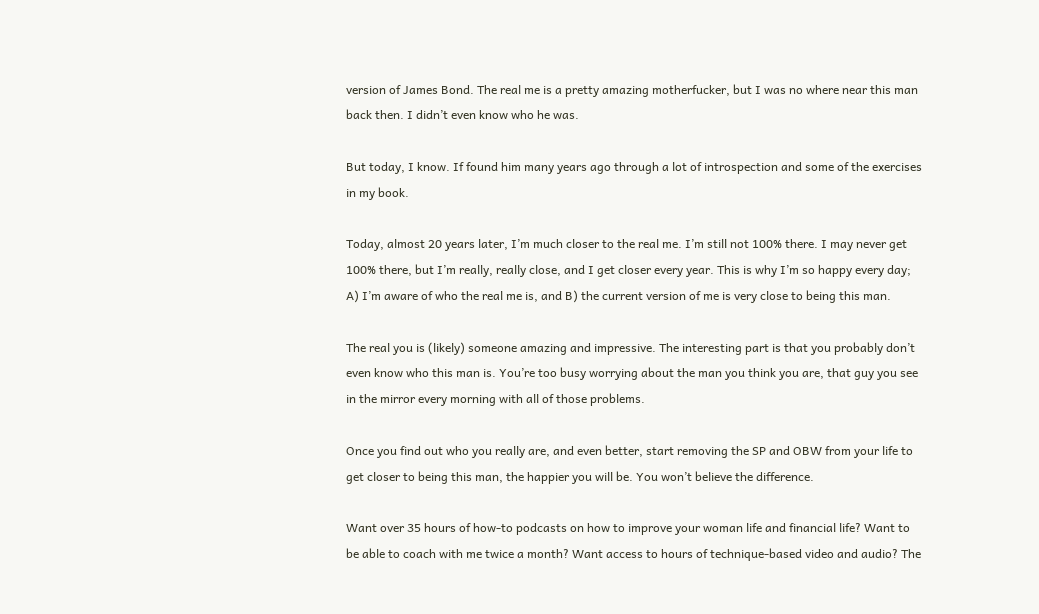version of James Bond. The real me is a pretty amazing motherfucker, but I was no where near this man back then. I didn’t even know who he was.

But today, I know. If found him many years ago through a lot of introspection and some of the exercises in my book.

Today, almost 20 years later, I’m much closer to the real me. I’m still not 100% there. I may never get 100% there, but I’m really, really close, and I get closer every year. This is why I’m so happy every day; A) I’m aware of who the real me is, and B) the current version of me is very close to being this man.

The real you is (likely) someone amazing and impressive. The interesting part is that you probably don’t even know who this man is. You’re too busy worrying about the man you think you are, that guy you see in the mirror every morning with all of those problems.

Once you find out who you really are, and even better, start removing the SP and OBW from your life to get closer to being this man, the happier you will be. You won’t believe the difference.

Want over 35 hours of how-to podcasts on how to improve your woman life and financial life? Want to be able to coach with me twice a month? Want access to hours of technique-based video and audio? The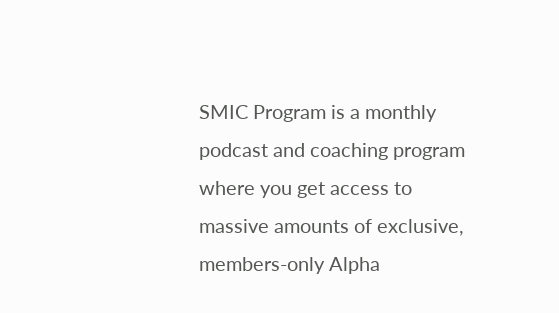SMIC Program is a monthly podcast and coaching program where you get access to massive amounts of exclusive, members-only Alpha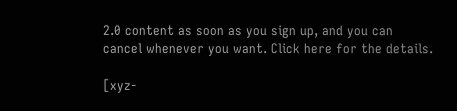2.0 content as soon as you sign up, and you can cancel whenever you want. Click here for the details.

[xyz-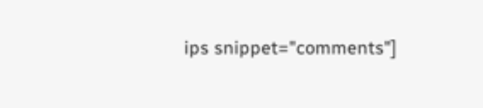ips snippet="comments"]